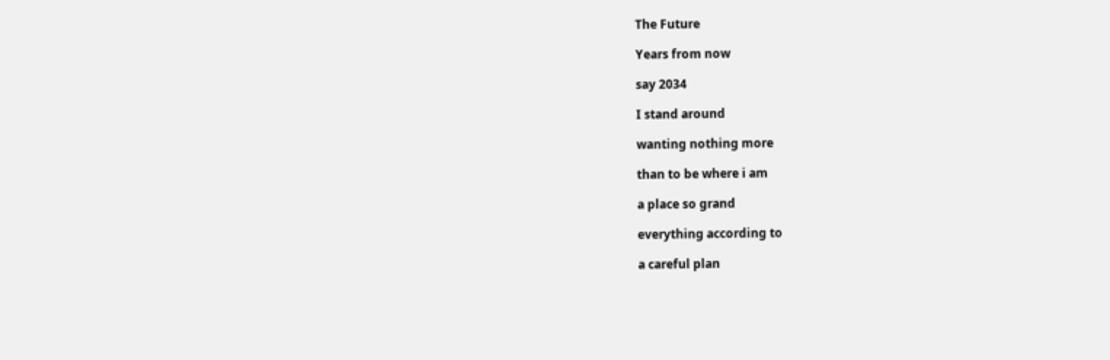The Future

Years from now

say 2034

I stand around

wanting nothing more

than to be where i am

a place so grand

everything according to

a careful plan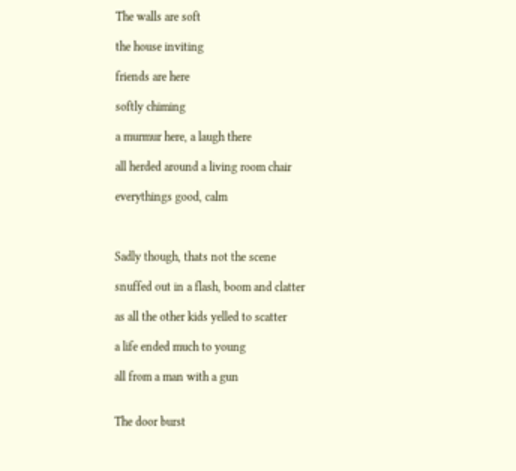The walls are soft

the house inviting

friends are here

softly chiming

a murmur here, a laugh there

all herded around a living room chair

everythings good, calm



Sadly though, thats not the scene

snuffed out in a flash, boom and clatter

as all the other kids yelled to scatter

a life ended much to young

all from a man with a gun


The door burst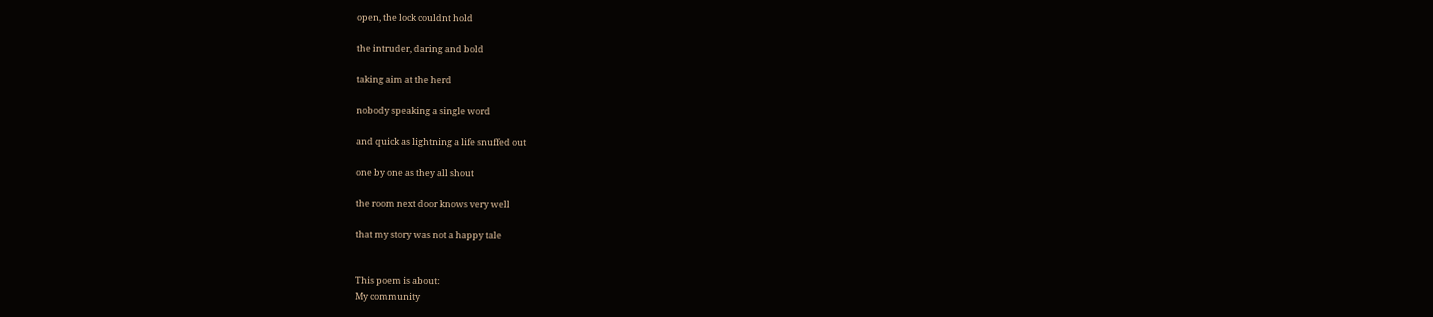open, the lock couldnt hold

the intruder, daring and bold

taking aim at the herd

nobody speaking a single word

and quick as lightning a life snuffed out

one by one as they all shout

the room next door knows very well

that my story was not a happy tale


This poem is about:
My community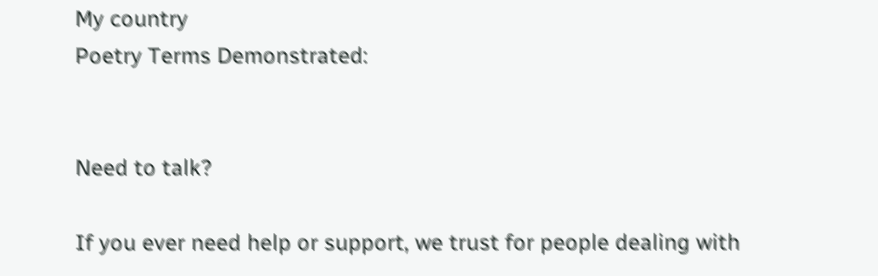My country
Poetry Terms Demonstrated:


Need to talk?

If you ever need help or support, we trust for people dealing with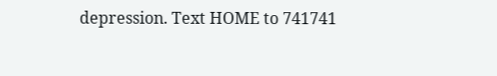depression. Text HOME to 741741